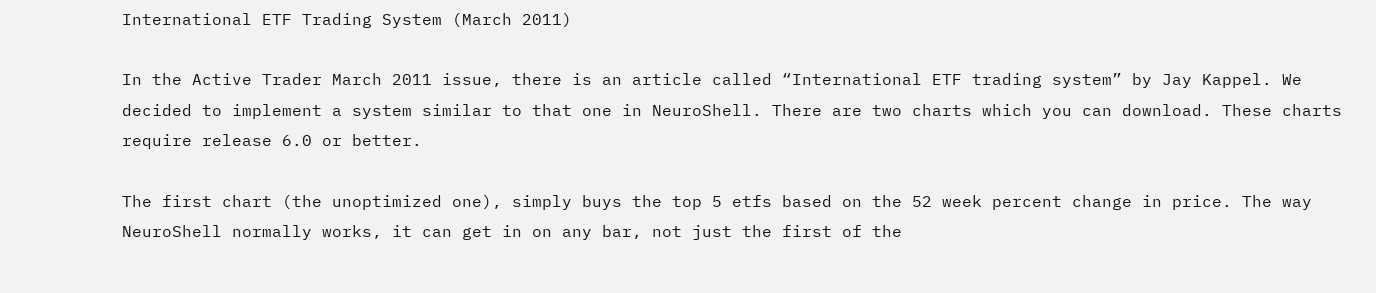International ETF Trading System (March 2011)

In the Active Trader March 2011 issue, there is an article called “International ETF trading system” by Jay Kappel. We decided to implement a system similar to that one in NeuroShell. There are two charts which you can download. These charts require release 6.0 or better.

The first chart (the unoptimized one), simply buys the top 5 etfs based on the 52 week percent change in price. The way NeuroShell normally works, it can get in on any bar, not just the first of the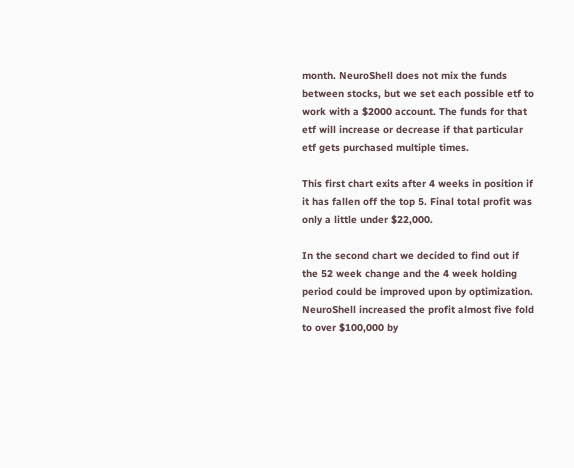month. NeuroShell does not mix the funds between stocks, but we set each possible etf to work with a $2000 account. The funds for that etf will increase or decrease if that particular etf gets purchased multiple times.

This first chart exits after 4 weeks in position if it has fallen off the top 5. Final total profit was only a little under $22,000.

In the second chart we decided to find out if the 52 week change and the 4 week holding period could be improved upon by optimization. NeuroShell increased the profit almost five fold to over $100,000 by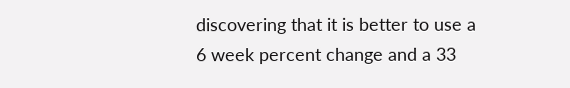discovering that it is better to use a 6 week percent change and a 33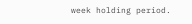week holding period.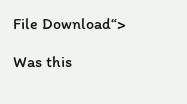File Download“>

Was this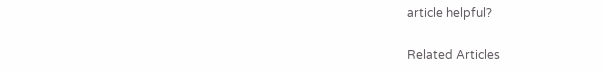article helpful?

Related Articles